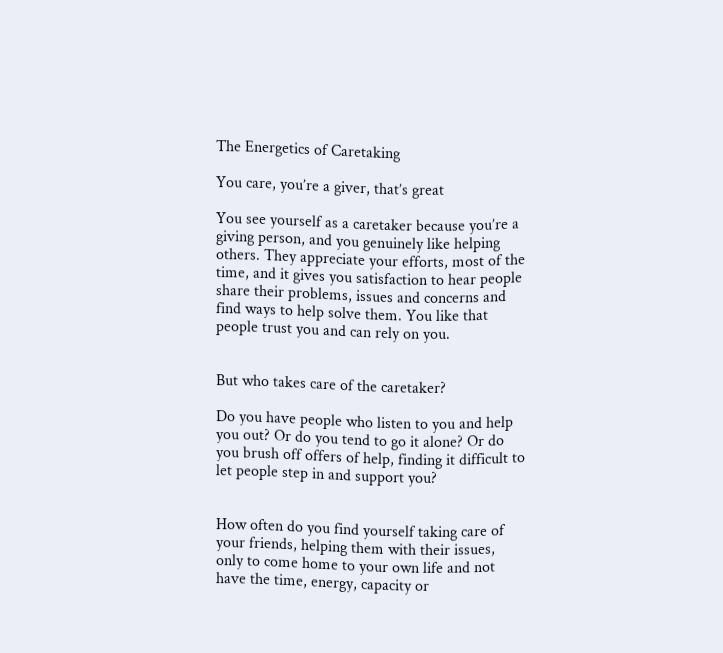The Energetics of Caretaking

You care, you’re a giver, that’s great

You see yourself as a caretaker because you’re a giving person, and you genuinely like helping others. They appreciate your efforts, most of the time, and it gives you satisfaction to hear people share their problems, issues and concerns and find ways to help solve them. You like that people trust you and can rely on you.


But who takes care of the caretaker?

Do you have people who listen to you and help you out? Or do you tend to go it alone? Or do you brush off offers of help, finding it difficult to let people step in and support you?


How often do you find yourself taking care of your friends, helping them with their issues, only to come home to your own life and not have the time, energy, capacity or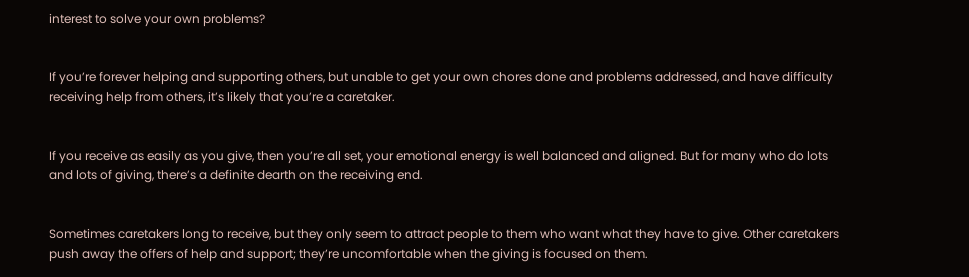interest to solve your own problems?


If you’re forever helping and supporting others, but unable to get your own chores done and problems addressed, and have difficulty receiving help from others, it’s likely that you’re a caretaker.


If you receive as easily as you give, then you’re all set, your emotional energy is well balanced and aligned. But for many who do lots and lots of giving, there’s a definite dearth on the receiving end.


Sometimes caretakers long to receive, but they only seem to attract people to them who want what they have to give. Other caretakers push away the offers of help and support; they’re uncomfortable when the giving is focused on them.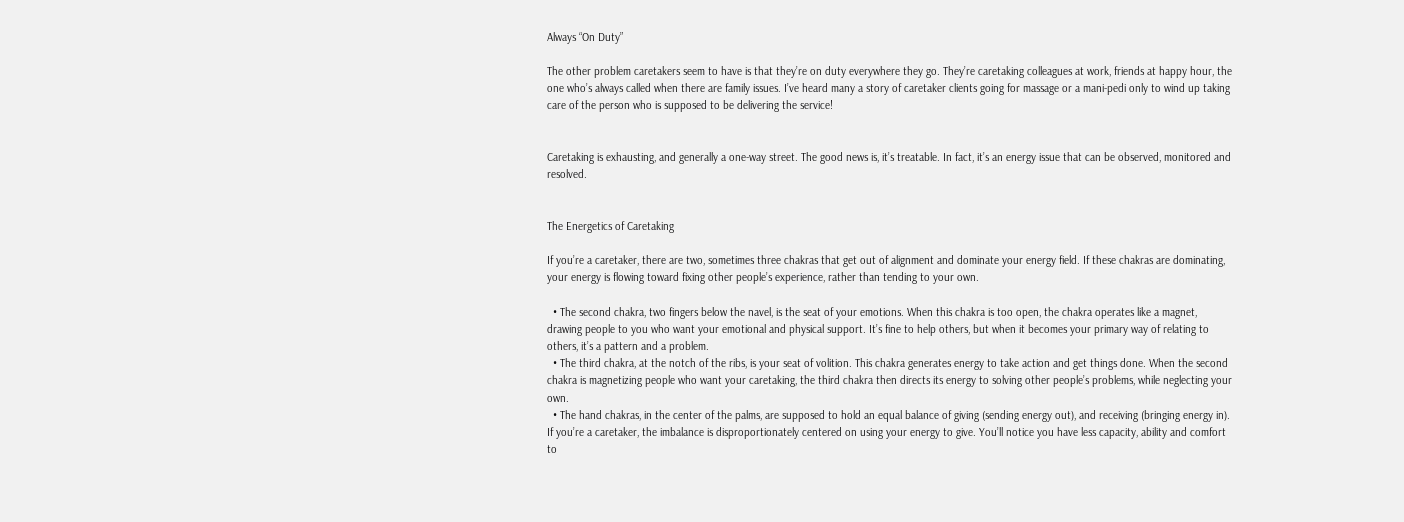Always “On Duty”

The other problem caretakers seem to have is that they’re on duty everywhere they go. They’re caretaking colleagues at work, friends at happy hour, the one who’s always called when there are family issues. I’ve heard many a story of caretaker clients going for massage or a mani-pedi only to wind up taking care of the person who is supposed to be delivering the service!


Caretaking is exhausting, and generally a one-way street. The good news is, it’s treatable. In fact, it’s an energy issue that can be observed, monitored and resolved.


The Energetics of Caretaking

If you’re a caretaker, there are two, sometimes three chakras that get out of alignment and dominate your energy field. If these chakras are dominating, your energy is flowing toward fixing other people’s experience, rather than tending to your own.

  • The second chakra, two fingers below the navel, is the seat of your emotions. When this chakra is too open, the chakra operates like a magnet, drawing people to you who want your emotional and physical support. It’s fine to help others, but when it becomes your primary way of relating to others, it’s a pattern and a problem.
  • The third chakra, at the notch of the ribs, is your seat of volition. This chakra generates energy to take action and get things done. When the second chakra is magnetizing people who want your caretaking, the third chakra then directs its energy to solving other people’s problems, while neglecting your own.
  • The hand chakras, in the center of the palms, are supposed to hold an equal balance of giving (sending energy out), and receiving (bringing energy in). If you’re a caretaker, the imbalance is disproportionately centered on using your energy to give. You’ll notice you have less capacity, ability and comfort to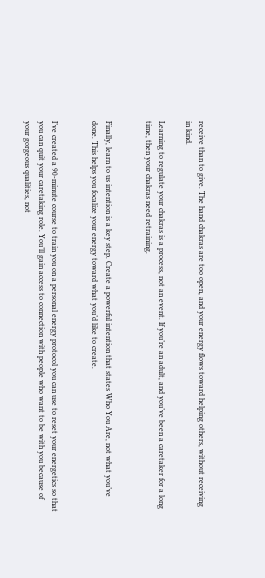receive than to give. The hand chakras are too open, and your energy flows toward helping others, without receiving in kind.

Learning to regulate your chakras is a process, not an event. If you’re an adult, and you’ve been a caretaker for a long time, then your chakras need retraining.


Finally, learn to us intention is a key step. Create a powerful intention that states Who You Are, not what you’ve done. This helps you focalize your energy toward what you’d like to create.


I’ve created a 90-minute course to train you on a personal energy protocol you can use to reset your energetics so that you can quit your caretaking role. You’ll gain access to connection with people who want to be with you because of your gorgeous qualities, not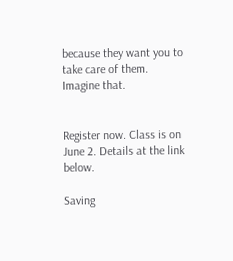because they want you to take care of them. Imagine that.


Register now. Class is on June 2. Details at the link below.

Saving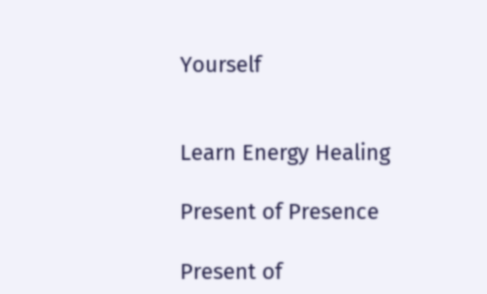Yourself


Learn Energy Healing

Present of Presence

Present of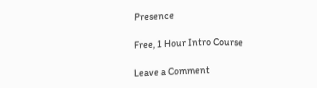Presence

Free, 1 Hour Intro Course

Leave a Comment